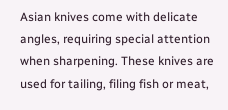Asian knives come with delicate angles, requiring special attention when sharpening. These knives are used for tailing, filing fish or meat,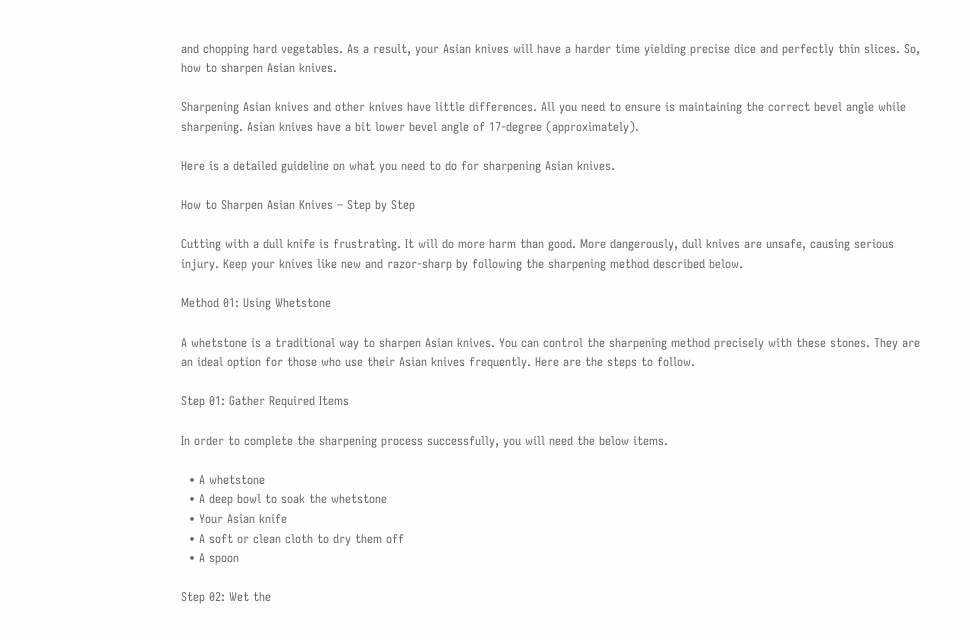and chopping hard vegetables. As a result, your Asian knives will have a harder time yielding precise dice and perfectly thin slices. So, how to sharpen Asian knives.

Sharpening Asian knives and other knives have little differences. All you need to ensure is maintaining the correct bevel angle while sharpening. Asian knives have a bit lower bevel angle of 17-degree (approximately).

Here is a detailed guideline on what you need to do for sharpening Asian knives.

How to Sharpen Asian Knives – Step by Step

Cutting with a dull knife is frustrating. It will do more harm than good. More dangerously, dull knives are unsafe, causing serious injury. Keep your knives like new and razor-sharp by following the sharpening method described below.

Method 01: Using Whetstone

A whetstone is a traditional way to sharpen Asian knives. You can control the sharpening method precisely with these stones. They are an ideal option for those who use their Asian knives frequently. Here are the steps to follow.

Step 01: Gather Required Items

In order to complete the sharpening process successfully, you will need the below items.

  • A whetstone
  • A deep bowl to soak the whetstone
  • Your Asian knife
  • A soft or clean cloth to dry them off
  • A spoon

Step 02: Wet the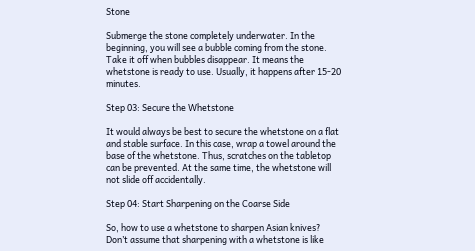Stone

Submerge the stone completely underwater. In the beginning, you will see a bubble coming from the stone. Take it off when bubbles disappear. It means the whetstone is ready to use. Usually, it happens after 15-20 minutes.

Step 03: Secure the Whetstone

It would always be best to secure the whetstone on a flat and stable surface. In this case, wrap a towel around the base of the whetstone. Thus, scratches on the tabletop can be prevented. At the same time, the whetstone will not slide off accidentally.

Step 04: Start Sharpening on the Coarse Side

So, how to use a whetstone to sharpen Asian knives? Don’t assume that sharpening with a whetstone is like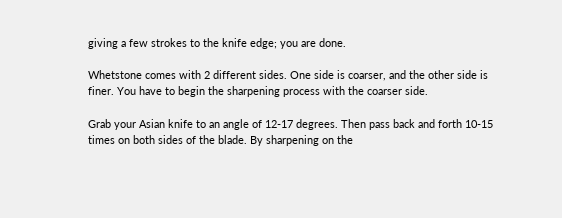giving a few strokes to the knife edge; you are done.

Whetstone comes with 2 different sides. One side is coarser, and the other side is finer. You have to begin the sharpening process with the coarser side.

Grab your Asian knife to an angle of 12-17 degrees. Then pass back and forth 10-15 times on both sides of the blade. By sharpening on the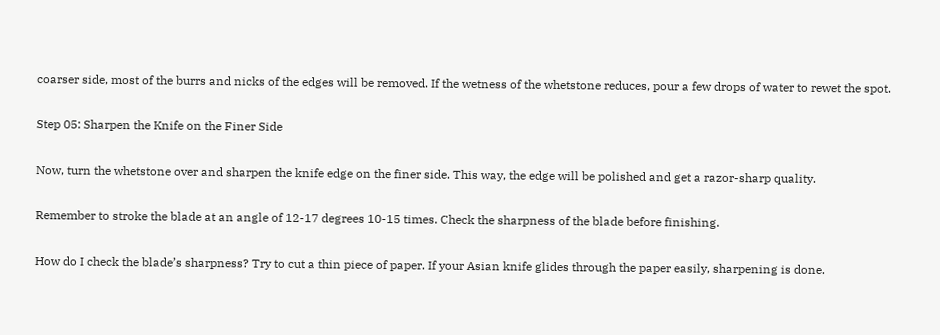coarser side, most of the burrs and nicks of the edges will be removed. If the wetness of the whetstone reduces, pour a few drops of water to rewet the spot.

Step 05: Sharpen the Knife on the Finer Side

Now, turn the whetstone over and sharpen the knife edge on the finer side. This way, the edge will be polished and get a razor-sharp quality.

Remember to stroke the blade at an angle of 12-17 degrees 10-15 times. Check the sharpness of the blade before finishing.

How do I check the blade’s sharpness? Try to cut a thin piece of paper. If your Asian knife glides through the paper easily, sharpening is done.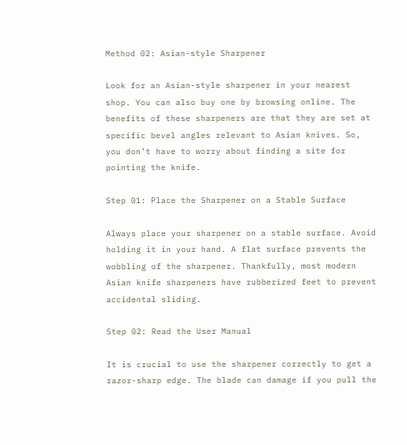Method 02: Asian-style Sharpener

Look for an Asian-style sharpener in your nearest shop. You can also buy one by browsing online. The benefits of these sharpeners are that they are set at specific bevel angles relevant to Asian knives. So, you don’t have to worry about finding a site for pointing the knife.

Step 01: Place the Sharpener on a Stable Surface

Always place your sharpener on a stable surface. Avoid holding it in your hand. A flat surface prevents the wobbling of the sharpener. Thankfully, most modern Asian knife sharpeners have rubberized feet to prevent accidental sliding.

Step 02: Read the User Manual

It is crucial to use the sharpener correctly to get a razor-sharp edge. The blade can damage if you pull the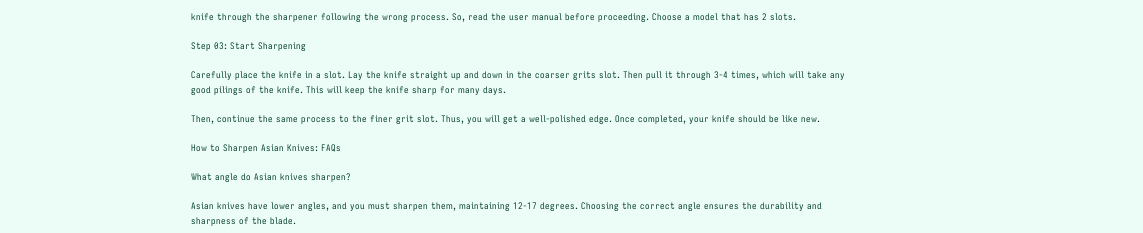knife through the sharpener following the wrong process. So, read the user manual before proceeding. Choose a model that has 2 slots.

Step 03: Start Sharpening

Carefully place the knife in a slot. Lay the knife straight up and down in the coarser grits slot. Then pull it through 3-4 times, which will take any good pilings of the knife. This will keep the knife sharp for many days.

Then, continue the same process to the finer grit slot. Thus, you will get a well-polished edge. Once completed, your knife should be like new.

How to Sharpen Asian Knives: FAQs

What angle do Asian knives sharpen?

Asian knives have lower angles, and you must sharpen them, maintaining 12-17 degrees. Choosing the correct angle ensures the durability and sharpness of the blade.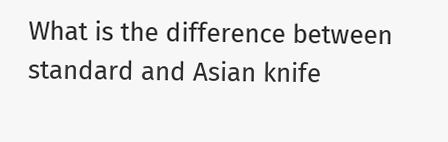What is the difference between standard and Asian knife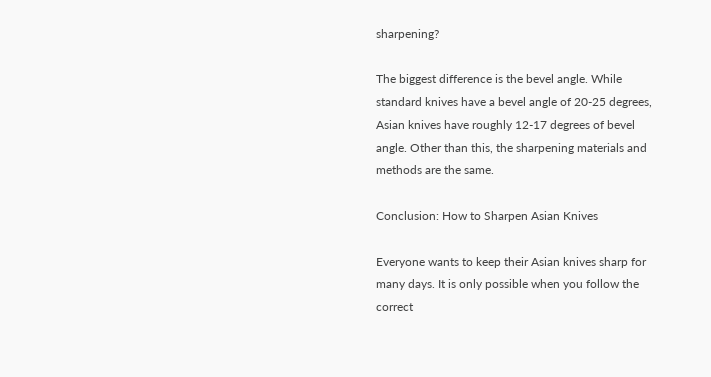sharpening?

The biggest difference is the bevel angle. While standard knives have a bevel angle of 20-25 degrees, Asian knives have roughly 12-17 degrees of bevel angle. Other than this, the sharpening materials and methods are the same.

Conclusion: How to Sharpen Asian Knives

Everyone wants to keep their Asian knives sharp for many days. It is only possible when you follow the correct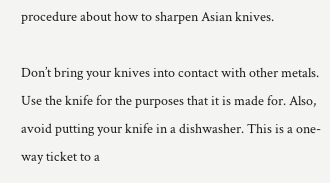procedure about how to sharpen Asian knives.

Don’t bring your knives into contact with other metals. Use the knife for the purposes that it is made for. Also, avoid putting your knife in a dishwasher. This is a one-way ticket to a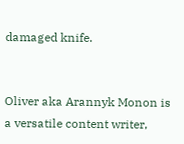damaged knife.


Oliver aka Arannyk Monon is a versatile content writer,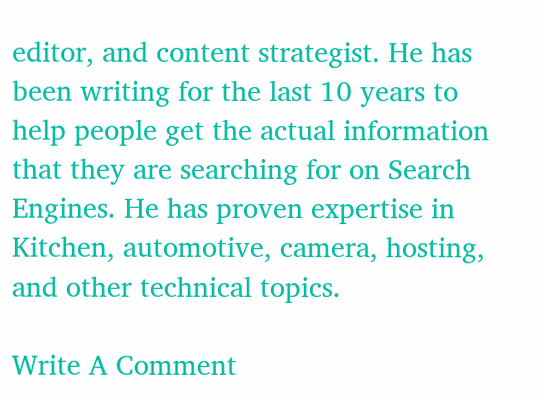editor, and content strategist. He has been writing for the last 10 years to help people get the actual information that they are searching for on Search Engines. He has proven expertise in Kitchen, automotive, camera, hosting, and other technical topics.

Write A Comment